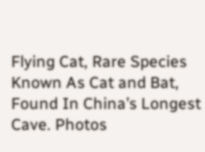Flying Cat, Rare Species Known As Cat and Bat, Found In China’s Longest Cave. Photos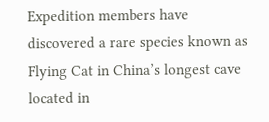Expedition members have discovered a rare species known as Flying Cat in China’s longest cave located in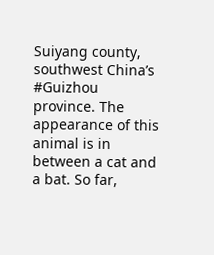Suiyang county, southwest China’s #Guizhou province. The appearance of this animal is in between a cat and a bat. So far,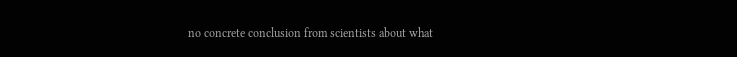no concrete conclusion from scientists about what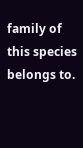family of this species belongs to.